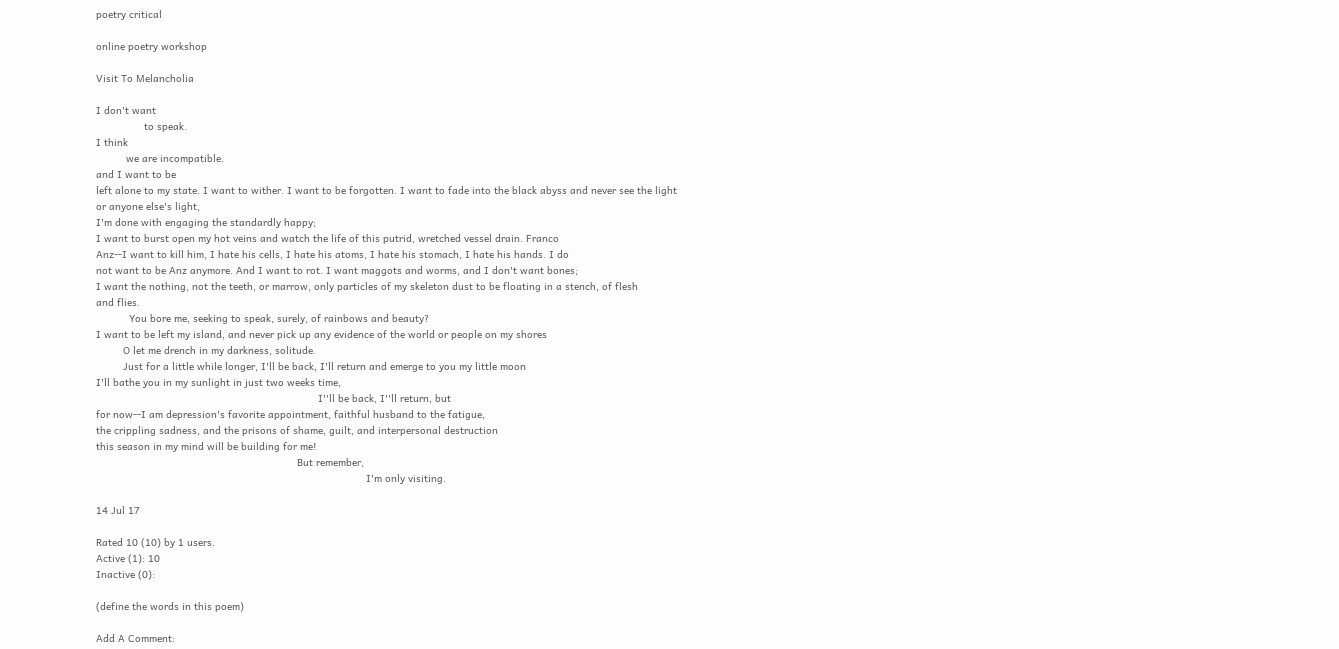poetry critical

online poetry workshop

Visit To Melancholia

I don't want
                to speak.
I think
          we are incompatible.
and I want to be
left alone to my state. I want to wither. I want to be forgotten. I want to fade into the black abyss and never see the light
or anyone else's light,
I'm done with engaging the standardly happy;
I want to burst open my hot veins and watch the life of this putrid, wretched vessel drain. Franco
Anz--I want to kill him, I hate his cells, I hate his atoms, I hate his stomach, I hate his hands. I do
not want to be Anz anymore. And I want to rot. I want maggots and worms, and I don't want bones;
I want the nothing, not the teeth, or marrow, only particles of my skeleton dust to be floating in a stench, of flesh
and flies.
           You bore me, seeking to speak, surely, of rainbows and beauty?
I want to be left my island, and never pick up any evidence of the world or people on my shores
         O let me drench in my darkness, solitude.
         Just for a little while longer, I'll be back, I'll return and emerge to you my little moon
I'll bathe you in my sunlight in just two weeks time,
                                                                          I''ll be back, I''ll return, but
for now--I am depression's favorite appointment, faithful husband to the fatigue,
the crippling sadness, and the prisons of shame, guilt, and interpersonal destruction
this season in my mind will be building for me!
                                                                   But remember,
                                                                                          I'm only visiting.

14 Jul 17

Rated 10 (10) by 1 users.
Active (1): 10
Inactive (0):

(define the words in this poem)

Add A Comment: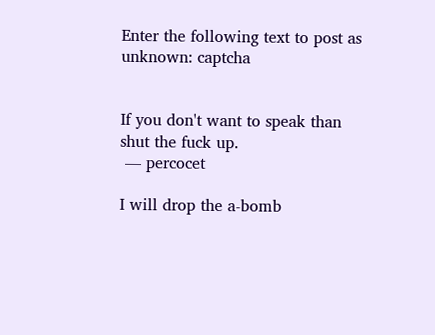Enter the following text to post as unknown: captcha


If you don't want to speak than shut the fuck up.
 — percocet

I will drop the a-bomb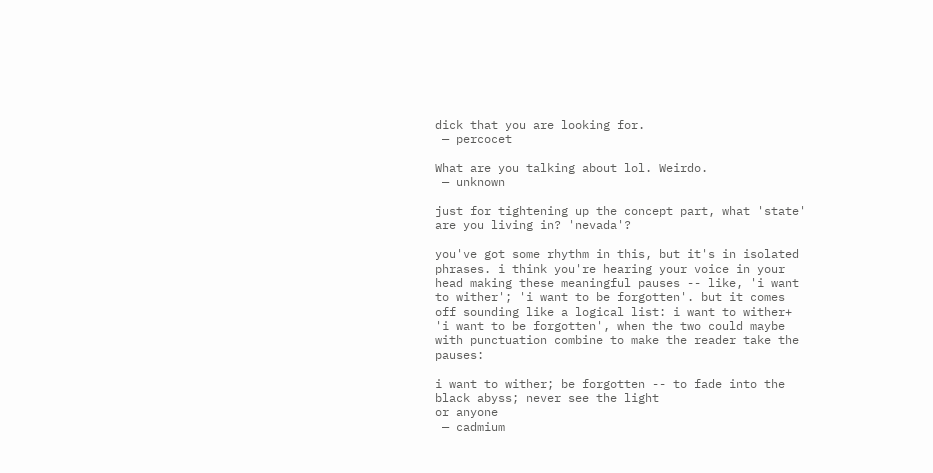dick that you are looking for.
 — percocet

What are you talking about lol. Weirdo.
 — unknown

just for tightening up the concept part, what 'state' are you living in? 'nevada'?

you've got some rhythm in this, but it's in isolated phrases. i think you're hearing your voice in your head making these meaningful pauses -- like, 'i want to wither'; 'i want to be forgotten'. but it comes off sounding like a logical list: i want to wither+ 'i want to be forgotten', when the two could maybe with punctuation combine to make the reader take the pauses:

i want to wither; be forgotten -- to fade into the black abyss; never see the light
or anyone
 — cadmium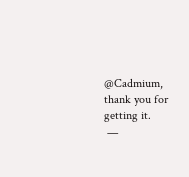@Cadmium, thank you for getting it.
 —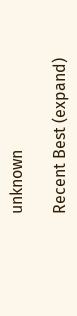unknown

Recent Best (expand)